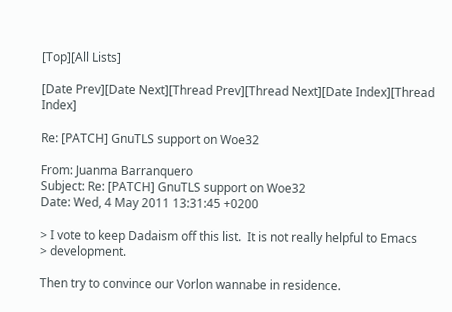[Top][All Lists]

[Date Prev][Date Next][Thread Prev][Thread Next][Date Index][Thread Index]

Re: [PATCH] GnuTLS support on Woe32

From: Juanma Barranquero
Subject: Re: [PATCH] GnuTLS support on Woe32
Date: Wed, 4 May 2011 13:31:45 +0200

> I vote to keep Dadaism off this list.  It is not really helpful to Emacs
> development.

Then try to convince our Vorlon wannabe in residence.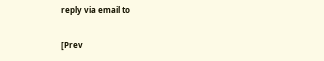reply via email to

[Prev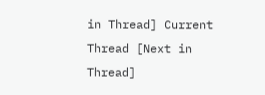in Thread] Current Thread [Next in Thread]